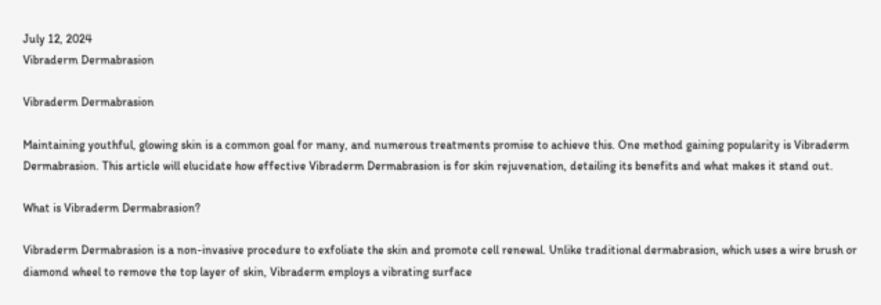July 12, 2024
Vibraderm Dermabrasion

Vibraderm Dermabrasion

Maintaining youthful, glowing skin is a common goal for many, and numerous treatments promise to achieve this. One method gaining popularity is Vibraderm Dermabrasion. This article will elucidate how effective Vibraderm Dermabrasion is for skin rejuvenation, detailing its benefits and what makes it stand out.

What is Vibraderm Dermabrasion?

Vibraderm Dermabrasion is a non-invasive procedure to exfoliate the skin and promote cell renewal. Unlike traditional dermabrasion, which uses a wire brush or diamond wheel to remove the top layer of skin, Vibraderm employs a vibrating surface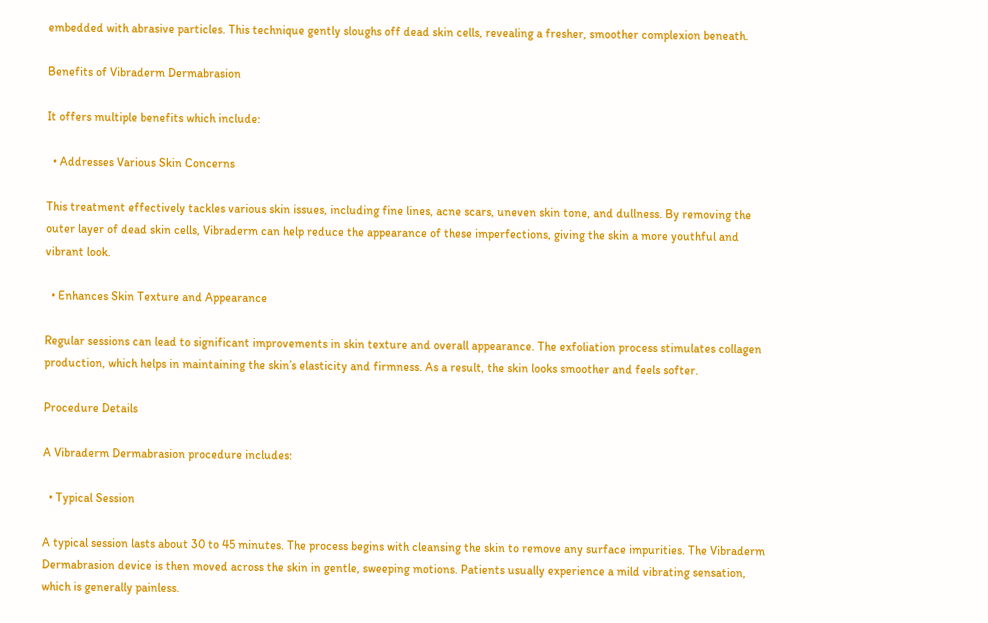embedded with abrasive particles. This technique gently sloughs off dead skin cells, revealing a fresher, smoother complexion beneath.

Benefits of Vibraderm Dermabrasion

It offers multiple benefits which include:

  • Addresses Various Skin Concerns

This treatment effectively tackles various skin issues, including fine lines, acne scars, uneven skin tone, and dullness. By removing the outer layer of dead skin cells, Vibraderm can help reduce the appearance of these imperfections, giving the skin a more youthful and vibrant look.

  • Enhances Skin Texture and Appearance

Regular sessions can lead to significant improvements in skin texture and overall appearance. The exfoliation process stimulates collagen production, which helps in maintaining the skin’s elasticity and firmness. As a result, the skin looks smoother and feels softer.

Procedure Details

A Vibraderm Dermabrasion procedure includes:

  • Typical Session

A typical session lasts about 30 to 45 minutes. The process begins with cleansing the skin to remove any surface impurities. The Vibraderm Dermabrasion device is then moved across the skin in gentle, sweeping motions. Patients usually experience a mild vibrating sensation, which is generally painless.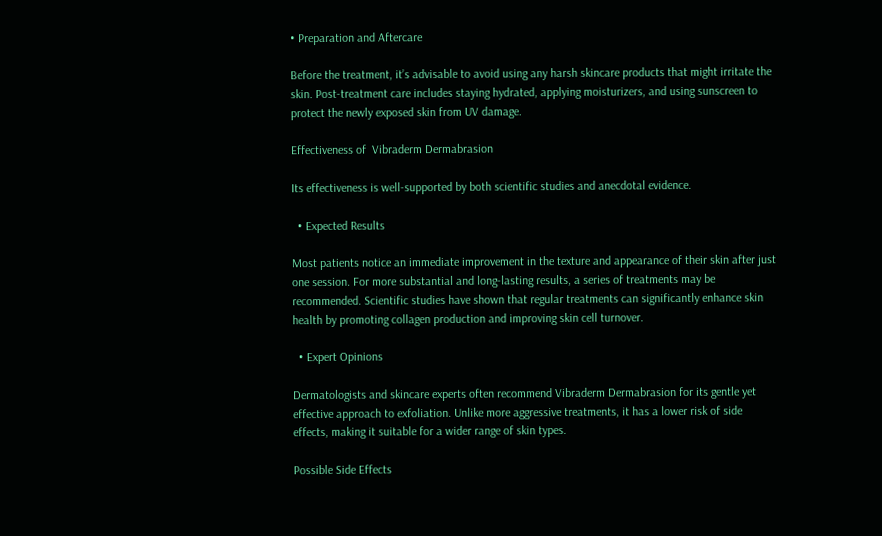• Preparation and Aftercare

Before the treatment, it’s advisable to avoid using any harsh skincare products that might irritate the skin. Post-treatment care includes staying hydrated, applying moisturizers, and using sunscreen to protect the newly exposed skin from UV damage.

Effectiveness of  Vibraderm Dermabrasion

Its effectiveness is well-supported by both scientific studies and anecdotal evidence.

  • Expected Results

Most patients notice an immediate improvement in the texture and appearance of their skin after just one session. For more substantial and long-lasting results, a series of treatments may be recommended. Scientific studies have shown that regular treatments can significantly enhance skin health by promoting collagen production and improving skin cell turnover.

  • Expert Opinions

Dermatologists and skincare experts often recommend Vibraderm Dermabrasion for its gentle yet effective approach to exfoliation. Unlike more aggressive treatments, it has a lower risk of side effects, making it suitable for a wider range of skin types.

Possible Side Effects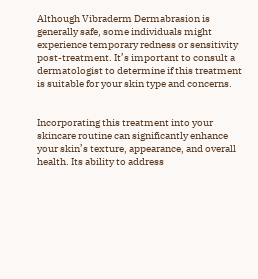Although Vibraderm Dermabrasion is generally safe, some individuals might experience temporary redness or sensitivity post-treatment. It’s important to consult a dermatologist to determine if this treatment is suitable for your skin type and concerns.


Incorporating this treatment into your skincare routine can significantly enhance your skin’s texture, appearance, and overall health. Its ability to address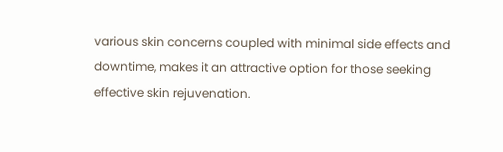various skin concerns coupled with minimal side effects and downtime, makes it an attractive option for those seeking effective skin rejuvenation.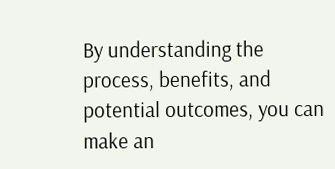By understanding the process, benefits, and potential outcomes, you can make an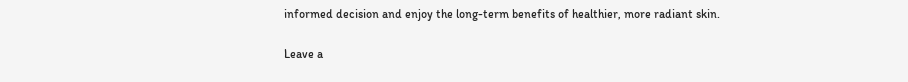informed decision and enjoy the long-term benefits of healthier, more radiant skin.

Leave a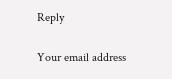Reply

Your email address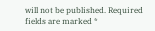will not be published. Required fields are marked *